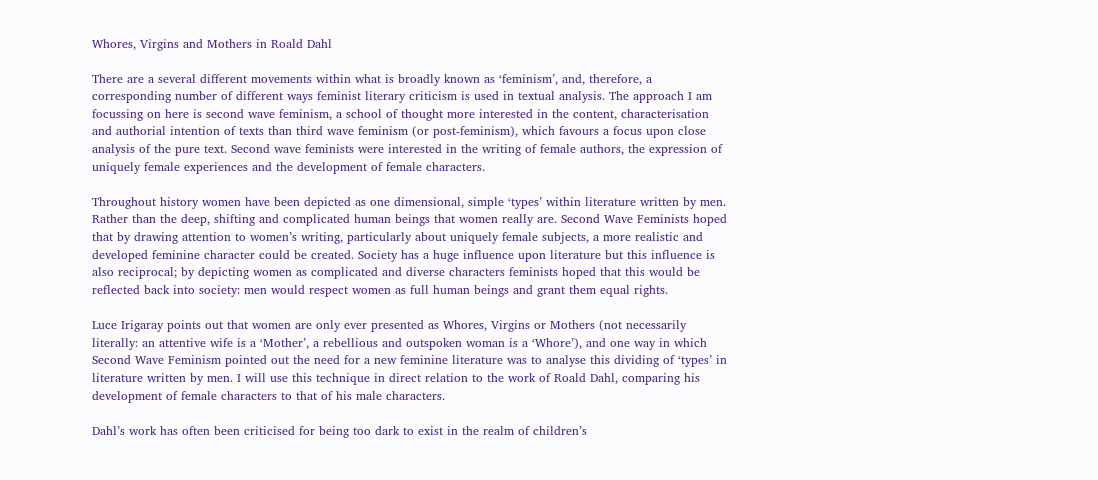Whores, Virgins and Mothers in Roald Dahl

There are a several different movements within what is broadly known as ‘feminism’, and, therefore, a corresponding number of different ways feminist literary criticism is used in textual analysis. The approach I am focussing on here is second wave feminism, a school of thought more interested in the content, characterisation and authorial intention of texts than third wave feminism (or post-feminism), which favours a focus upon close analysis of the pure text. Second wave feminists were interested in the writing of female authors, the expression of uniquely female experiences and the development of female characters.

Throughout history women have been depicted as one dimensional, simple ‘types’ within literature written by men. Rather than the deep, shifting and complicated human beings that women really are. Second Wave Feminists hoped that by drawing attention to women’s writing, particularly about uniquely female subjects, a more realistic and developed feminine character could be created. Society has a huge influence upon literature but this influence is also reciprocal; by depicting women as complicated and diverse characters feminists hoped that this would be reflected back into society: men would respect women as full human beings and grant them equal rights.

Luce Irigaray points out that women are only ever presented as Whores, Virgins or Mothers (not necessarily literally: an attentive wife is a ‘Mother’, a rebellious and outspoken woman is a ‘Whore’), and one way in which Second Wave Feminism pointed out the need for a new feminine literature was to analyse this dividing of ‘types’ in literature written by men. I will use this technique in direct relation to the work of Roald Dahl, comparing his development of female characters to that of his male characters.

Dahl’s work has often been criticised for being too dark to exist in the realm of children’s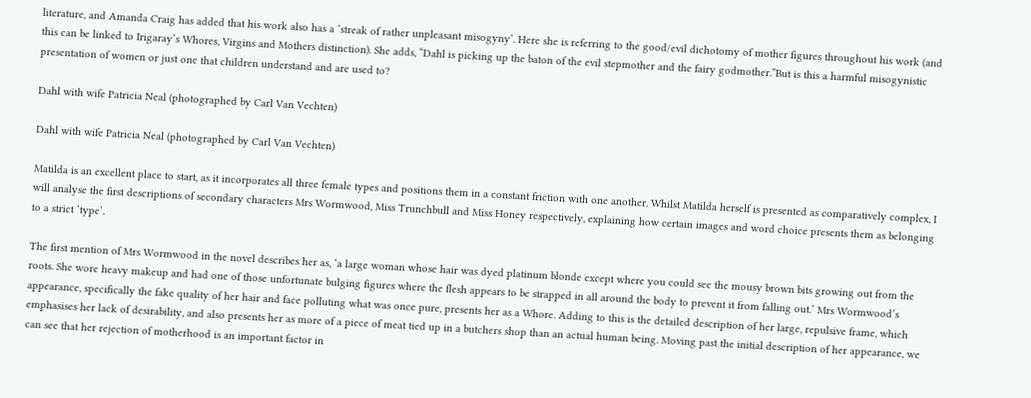literature, and Amanda Craig has added that his work also has a ‘streak of rather unpleasant misogyny’. Here she is referring to the good/evil dichotomy of mother figures throughout his work (and this can be linked to Irigaray’s Whores, Virgins and Mothers distinction). She adds, “Dahl is picking up the baton of the evil stepmother and the fairy godmother.”But is this a harmful misogynistic presentation of women or just one that children understand and are used to?

Dahl with wife Patricia Neal (photographed by Carl Van Vechten)

Dahl with wife Patricia Neal (photographed by Carl Van Vechten)

Matilda is an excellent place to start, as it incorporates all three female types and positions them in a constant friction with one another. Whilst Matilda herself is presented as comparatively complex, I will analyse the first descriptions of secondary characters Mrs Wormwood, Miss Trunchbull and Miss Honey respectively, explaining how certain images and word choice presents them as belonging to a strict ‘type’.

The first mention of Mrs Wormwood in the novel describes her as, ‘a large woman whose hair was dyed platinum blonde except where you could see the mousy brown bits growing out from the roots. She wore heavy makeup and had one of those unfortunate bulging figures where the flesh appears to be strapped in all around the body to prevent it from falling out.’ Mrs Wormwood’s appearance, specifically the fake quality of her hair and face polluting what was once pure, presents her as a Whore. Adding to this is the detailed description of her large, repulsive frame, which emphasises her lack of desirability, and also presents her as more of a piece of meat tied up in a butchers shop than an actual human being. Moving past the initial description of her appearance, we can see that her rejection of motherhood is an important factor in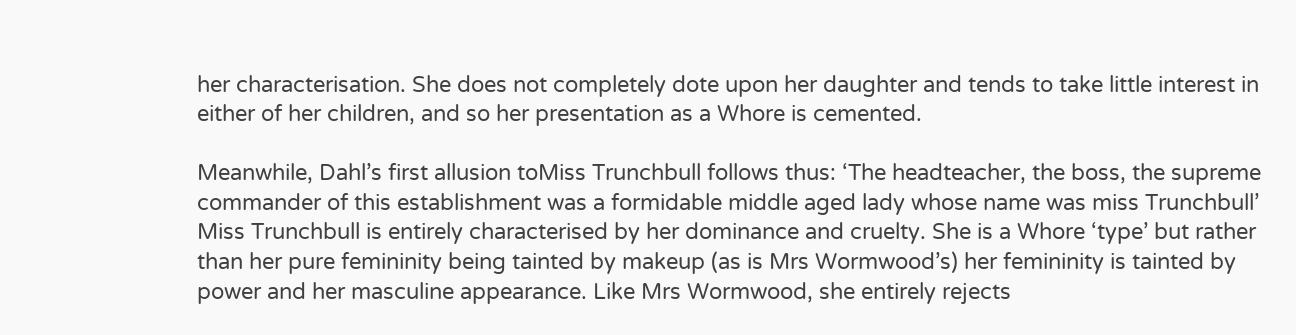her characterisation. She does not completely dote upon her daughter and tends to take little interest in either of her children, and so her presentation as a Whore is cemented.

Meanwhile, Dahl’s first allusion toMiss Trunchbull follows thus: ‘The headteacher, the boss, the supreme commander of this establishment was a formidable middle aged lady whose name was miss Trunchbull’ Miss Trunchbull is entirely characterised by her dominance and cruelty. She is a Whore ‘type’ but rather than her pure femininity being tainted by makeup (as is Mrs Wormwood’s) her femininity is tainted by power and her masculine appearance. Like Mrs Wormwood, she entirely rejects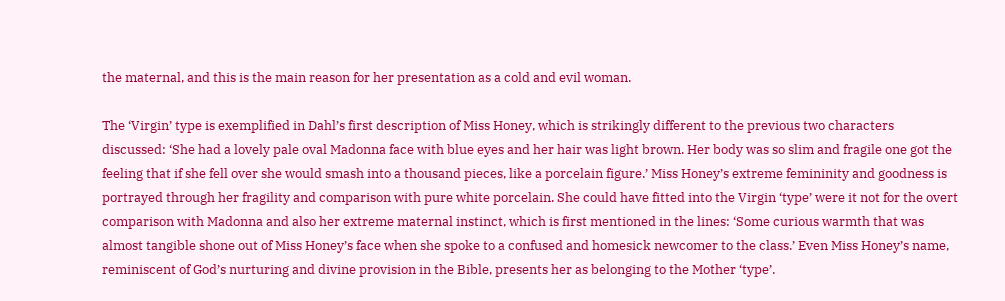the maternal, and this is the main reason for her presentation as a cold and evil woman.

The ‘Virgin’ type is exemplified in Dahl’s first description of Miss Honey, which is strikingly different to the previous two characters discussed: ‘She had a lovely pale oval Madonna face with blue eyes and her hair was light brown. Her body was so slim and fragile one got the feeling that if she fell over she would smash into a thousand pieces, like a porcelain figure.’ Miss Honey’s extreme femininity and goodness is portrayed through her fragility and comparison with pure white porcelain. She could have fitted into the Virgin ‘type’ were it not for the overt comparison with Madonna and also her extreme maternal instinct, which is first mentioned in the lines: ‘Some curious warmth that was almost tangible shone out of Miss Honey’s face when she spoke to a confused and homesick newcomer to the class.’ Even Miss Honey’s name, reminiscent of God’s nurturing and divine provision in the Bible, presents her as belonging to the Mother ‘type’.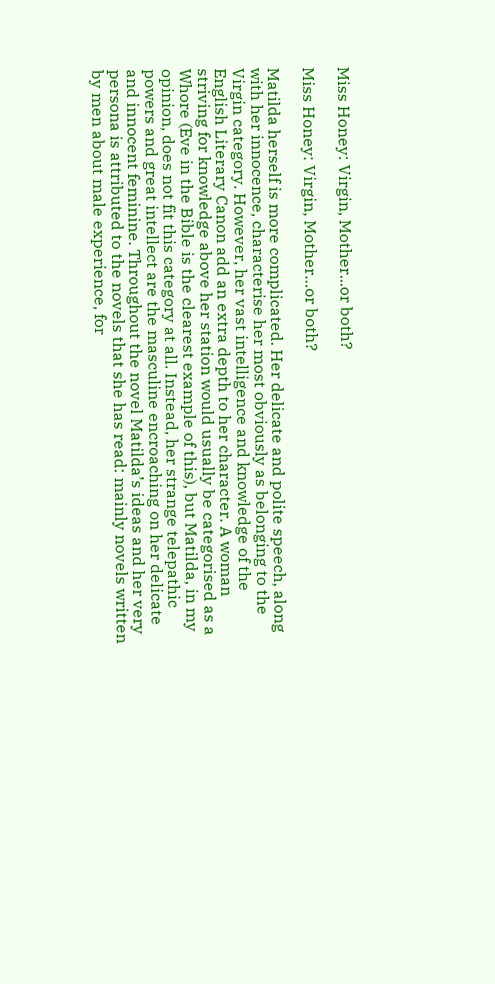Miss Honey: Virgin, Mother...or both?

Miss Honey: Virgin, Mother…or both?

Matilda herself is more complicated. Her delicate and polite speech, along with her innocence, characterise her most obviously as belonging to the Virgin category. However, her vast intelligence and knowledge of the English Literary Canon add an extra depth to her character. A woman striving for knowledge above her station would usually be categorised as a Whore (Eve in the Bible is the clearest example of this), but Matilda, in my opinion, does not fit this category at all. Instead, her strange telepathic powers and great intellect are the masculine encroaching on her delicate and innocent feminine. Throughout the novel Matilda’s ideas and her very persona is attributed to the novels that she has read: mainly novels written by men about male experience, for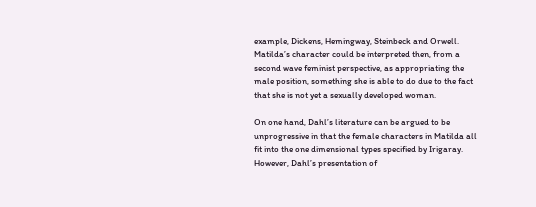example, Dickens, Hemingway, Steinbeck and Orwell. Matilda’s character could be interpreted then, from a second wave feminist perspective, as appropriating the male position, something she is able to do due to the fact that she is not yet a sexually developed woman.

On one hand, Dahl’s literature can be argued to be unprogressive in that the female characters in Matilda all fit into the one dimensional types specified by Irigaray. However, Dahl’s presentation of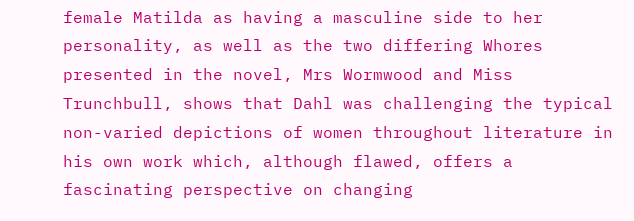female Matilda as having a masculine side to her personality, as well as the two differing Whores presented in the novel, Mrs Wormwood and Miss Trunchbull, shows that Dahl was challenging the typical non-varied depictions of women throughout literature in his own work which, although flawed, offers a fascinating perspective on changing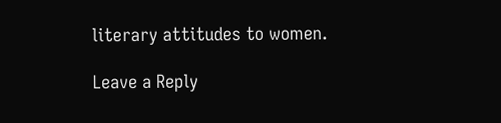literary attitudes to women.

Leave a Reply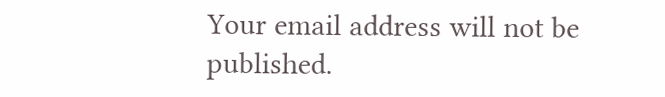Your email address will not be published.